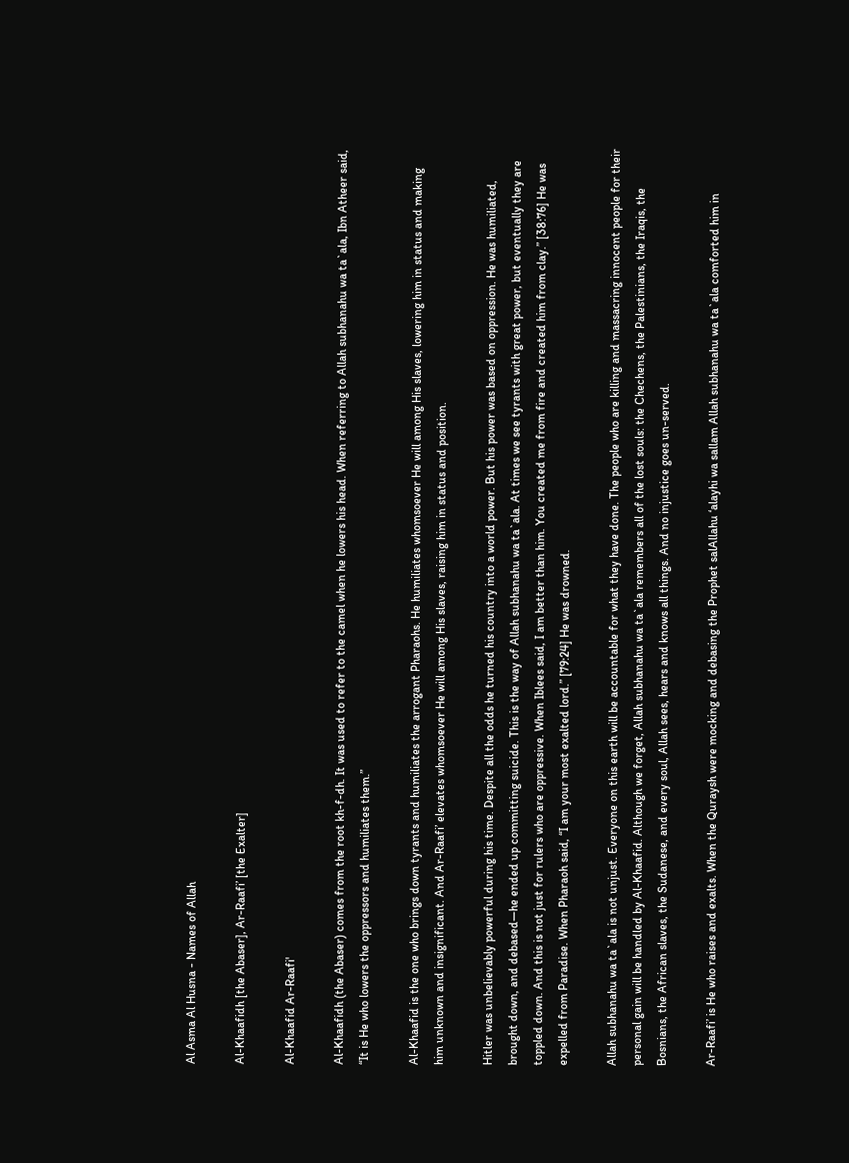Al Asma Al Husna - Names of Allah

Al-Khaafidh [the Abaser], Ar-Raafi’ [the Exalter]

Al-Khaafid Ar-Raafi'

Al-Khaafidh (the Abaser) comes from the root kh-f-dh. It was used to refer to the camel when he lowers his head. When referring to Allah subhanahu wa ta`ala, Ibn Atheer said, “It is He who lowers the oppressors and humiliates them.”

Al-Khaafid is the one who brings down tyrants and humiliates the arrogant Pharaohs. He humiliates whomsoever He will among His slaves, lowering him in status and making him unknown and insignificant. And Ar-Raafi’ elevates whomsoever He will among His slaves, raising him in status and position.

Hitler was unbelievably powerful during his time. Despite all the odds he turned his country into a world power. But his power was based on oppression. He was humiliated, brought down, and debased—he ended up committing suicide. This is the way of Allah subhanahu wa ta`ala. At times we see tyrants with great power, but eventually they are toppled down. And this is not just for rulers who are oppressive. When Iblees said, I am better than him. You created me from fire and created him from clay.” [38:76] He was expelled from Paradise. When Pharaoh said, “I am your most exalted lord.” [79:24] He was drowned.

Allah subhanahu wa ta`ala is not unjust. Everyone on this earth will be accountable for what they have done. The people who are killing and massacring innocent people for their personal gain will be handled by Al-Khaafid. Although we forget, Allah subhanahu wa ta`ala remembers all of the lost souls: the Chechens, the Palestinians, the Iraqis, the Bosnians, the African slaves, the Sudanese, and every soul, Allah sees, hears and knows all things. And no injustice goes un-served.

Ar-Raafi’ is He who raises and exalts. When the Quraysh were mocking and debasing the Prophet salAllahu ‘alayhi wa sallam Allah subhanahu wa ta`ala comforted him in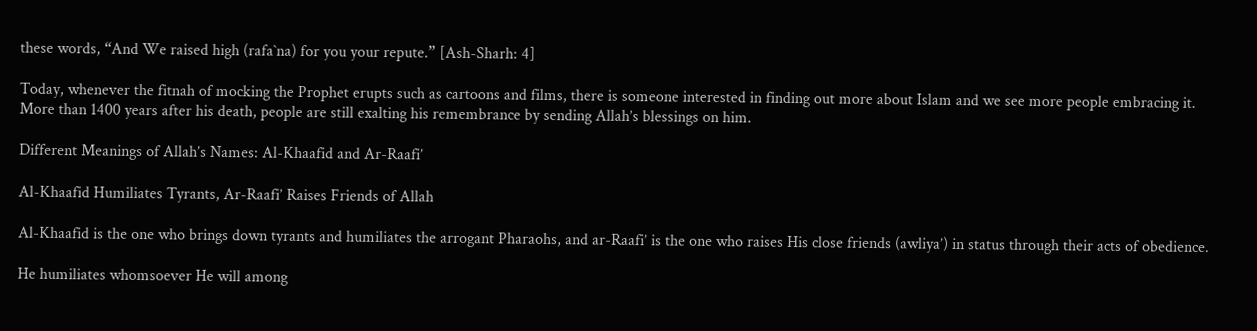these words, “And We raised high (rafa`na) for you your repute.” [Ash-Sharh: 4]

Today, whenever the fitnah of mocking the Prophet erupts such as cartoons and films, there is someone interested in finding out more about Islam and we see more people embracing it. More than 1400 years after his death, people are still exalting his remembrance by sending Allah’s blessings on him.

Different Meanings of Allah’s Names: Al-Khaafid and Ar-Raafi’

Al-Khaafid Humiliates Tyrants, Ar-Raafi’ Raises Friends of Allah

Al-Khaafid is the one who brings down tyrants and humiliates the arrogant Pharaohs, and ar-Raafi’ is the one who raises His close friends (awliya’) in status through their acts of obedience.

He humiliates whomsoever He will among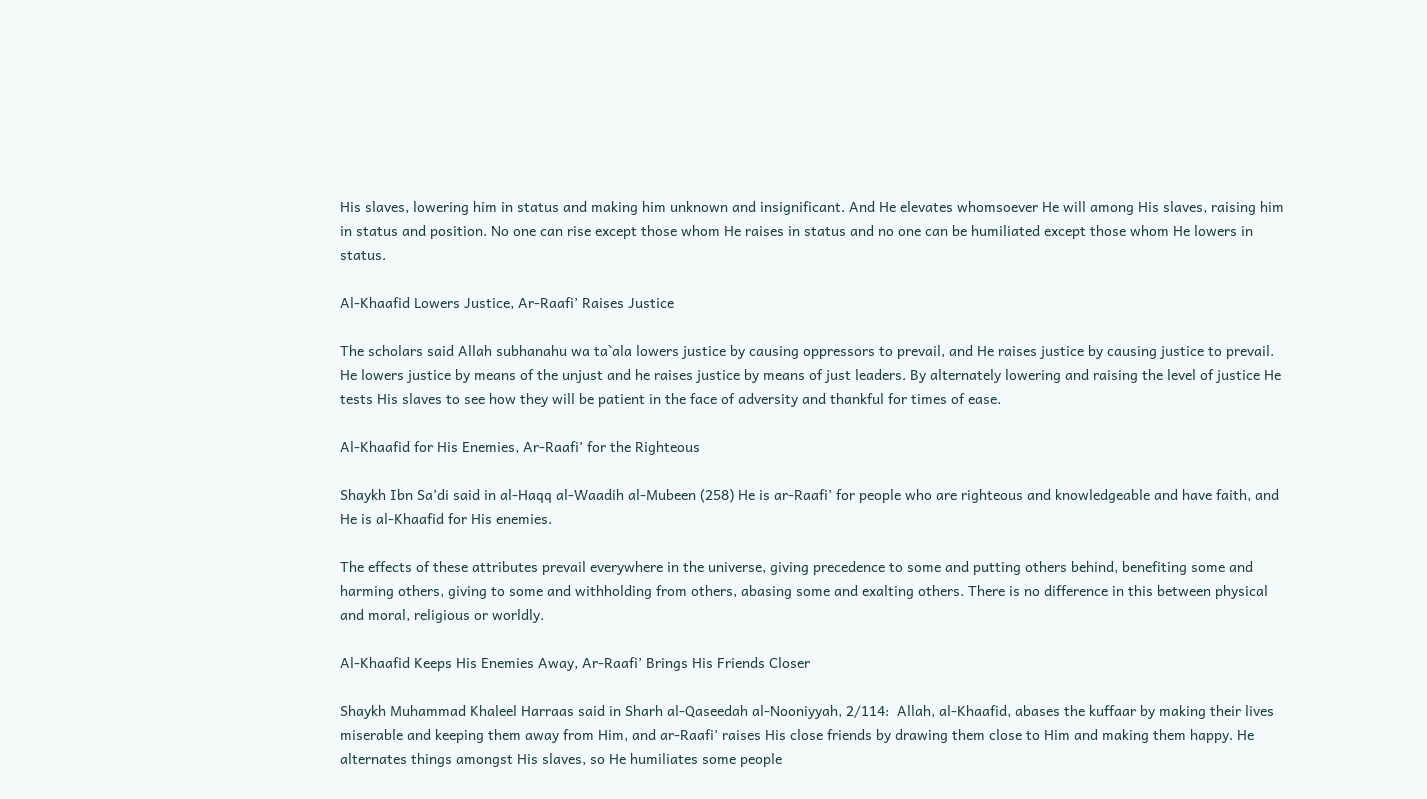His slaves, lowering him in status and making him unknown and insignificant. And He elevates whomsoever He will among His slaves, raising him in status and position. No one can rise except those whom He raises in status and no one can be humiliated except those whom He lowers in status.

Al-Khaafid Lowers Justice, Ar-Raafi’ Raises Justice

The scholars said Allah subhanahu wa ta`ala lowers justice by causing oppressors to prevail, and He raises justice by causing justice to prevail. He lowers justice by means of the unjust and he raises justice by means of just leaders. By alternately lowering and raising the level of justice He tests His slaves to see how they will be patient in the face of adversity and thankful for times of ease.

Al-Khaafid for His Enemies, Ar-Raafi’ for the Righteous

Shaykh Ibn Sa’di said in al-Haqq al-Waadih al-Mubeen (258) He is ar-Raafi’ for people who are righteous and knowledgeable and have faith, and He is al-Khaafid for His enemies.

The effects of these attributes prevail everywhere in the universe, giving precedence to some and putting others behind, benefiting some and harming others, giving to some and withholding from others, abasing some and exalting others. There is no difference in this between physical and moral, religious or worldly.

Al-Khaafid Keeps His Enemies Away, Ar-Raafi’ Brings His Friends Closer

Shaykh Muhammad Khaleel Harraas said in Sharh al-Qaseedah al-Nooniyyah, 2/114:  Allah, al-Khaafid, abases the kuffaar by making their lives miserable and keeping them away from Him, and ar-Raafi’ raises His close friends by drawing them close to Him and making them happy. He alternates things amongst His slaves, so He humiliates some people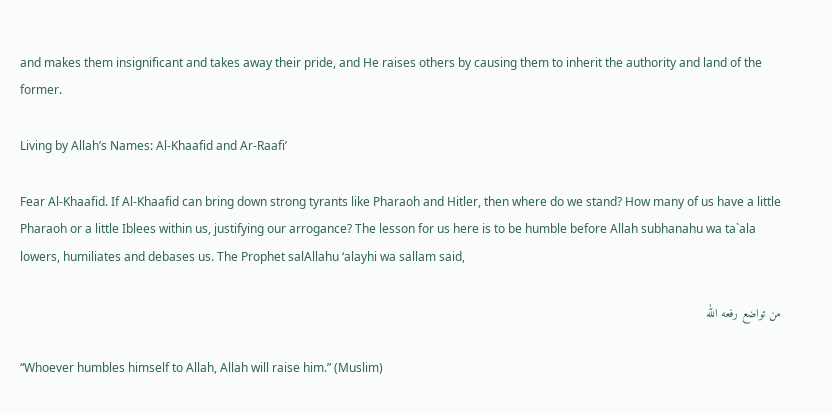and makes them insignificant and takes away their pride, and He raises others by causing them to inherit the authority and land of the former.

Living by Allah’s Names: Al-Khaafid and Ar-Raafi’

Fear Al-Khaafid. If Al-Khaafid can bring down strong tyrants like Pharaoh and Hitler, then where do we stand? How many of us have a little Pharaoh or a little Iblees within us, justifying our arrogance? The lesson for us here is to be humble before Allah subhanahu wa ta`ala lowers, humiliates and debases us. The Prophet salAllahu ‘alayhi wa sallam said,

من تواضع رفعه الله

“Whoever humbles himself to Allah, Allah will raise him.” (Muslim)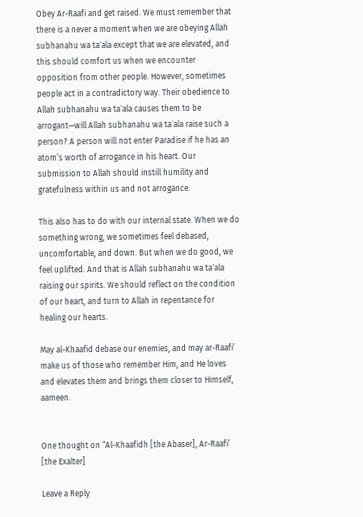Obey Ar-Raafi and get raised. We must remember that there is a never a moment when we are obeying Allah subhanahu wa ta`ala except that we are elevated, and this should comfort us when we encounter opposition from other people. However, sometimes people act in a contradictory way. Their obedience to Allah subhanahu wa ta`ala causes them to be arrogant—will Allah subhanahu wa ta`ala raise such a person? A person will not enter Paradise if he has an atom’s worth of arrogance in his heart. Our submission to Allah should instill humility and gratefulness within us and not arrogance.

This also has to do with our internal state. When we do something wrong, we sometimes feel debased, uncomfortable, and down. But when we do good, we feel uplifted. And that is Allah subhanahu wa ta`ala raising our spirits. We should reflect on the condition of our heart, and turn to Allah in repentance for healing our hearts.

May al-Khaafid debase our enemies, and may ar-Raafi’ make us of those who remember Him, and He loves and elevates them and brings them closer to Himself, aameen.


One thought on “Al-Khaafidh [the Abaser], Ar-Raafi’ [the Exalter]

Leave a Reply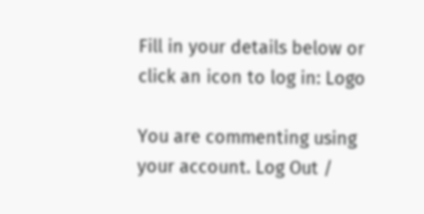Fill in your details below or click an icon to log in: Logo

You are commenting using your account. Log Out /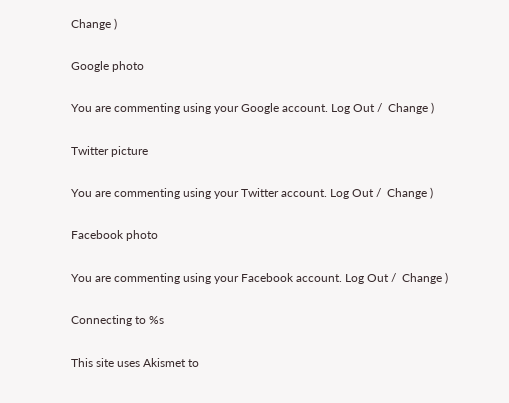Change )

Google photo

You are commenting using your Google account. Log Out /  Change )

Twitter picture

You are commenting using your Twitter account. Log Out /  Change )

Facebook photo

You are commenting using your Facebook account. Log Out /  Change )

Connecting to %s

This site uses Akismet to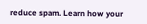reduce spam. Learn how your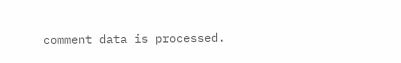comment data is processed.